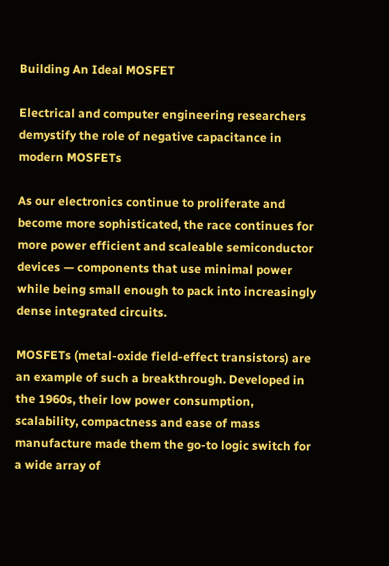Building An Ideal MOSFET

Electrical and computer engineering researchers demystify the role of negative capacitance in modern MOSFETs

As our electronics continue to proliferate and become more sophisticated, the race continues for more power efficient and scaleable semiconductor devices — components that use minimal power while being small enough to pack into increasingly dense integrated circuits.

MOSFETs (metal-oxide field-effect transistors) are an example of such a breakthrough. Developed in the 1960s, their low power consumption, scalability, compactness and ease of mass manufacture made them the go-to logic switch for a wide array of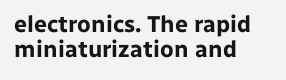electronics. The rapid miniaturization and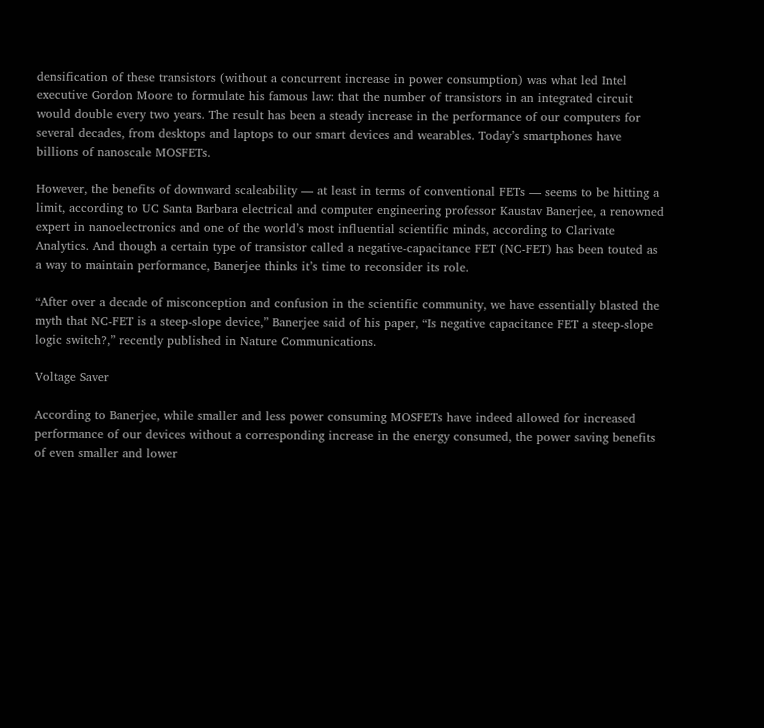densification of these transistors (without a concurrent increase in power consumption) was what led Intel executive Gordon Moore to formulate his famous law: that the number of transistors in an integrated circuit would double every two years. The result has been a steady increase in the performance of our computers for several decades, from desktops and laptops to our smart devices and wearables. Today’s smartphones have billions of nanoscale MOSFETs.

However, the benefits of downward scaleability — at least in terms of conventional FETs — seems to be hitting a limit, according to UC Santa Barbara electrical and computer engineering professor Kaustav Banerjee, a renowned expert in nanoelectronics and one of the world’s most influential scientific minds, according to Clarivate Analytics. And though a certain type of transistor called a negative-capacitance FET (NC-FET) has been touted as a way to maintain performance, Banerjee thinks it’s time to reconsider its role.

“After over a decade of misconception and confusion in the scientific community, we have essentially blasted the myth that NC-FET is a steep-slope device,” Banerjee said of his paper, “Is negative capacitance FET a steep-slope logic switch?,” recently published in Nature Communications.

Voltage Saver

According to Banerjee, while smaller and less power consuming MOSFETs have indeed allowed for increased performance of our devices without a corresponding increase in the energy consumed, the power saving benefits of even smaller and lower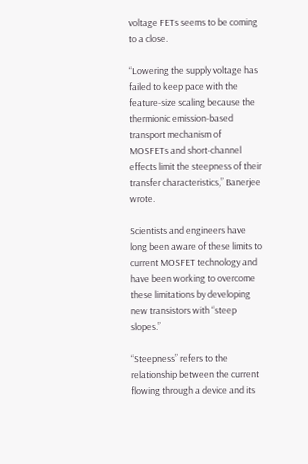voltage FETs seems to be coming to a close.

“Lowering the supply voltage has failed to keep pace with the feature-size scaling because the thermionic emission-based transport mechanism of MOSFETs and short-channel effects limit the steepness of their transfer characteristics,” Banerjee wrote.

Scientists and engineers have long been aware of these limits to current MOSFET technology and have been working to overcome these limitations by developing new transistors with “steep slopes.”

“Steepness” refers to the relationship between the current flowing through a device and its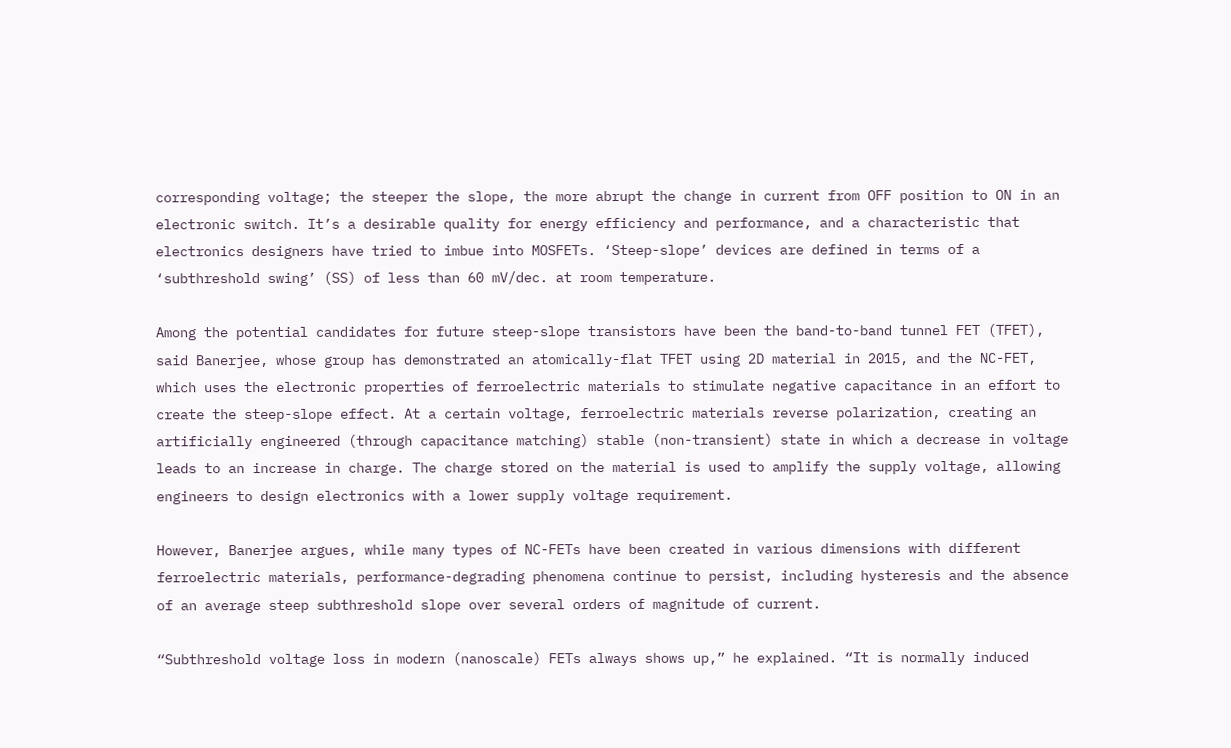corresponding voltage; the steeper the slope, the more abrupt the change in current from OFF position to ON in an electronic switch. It’s a desirable quality for energy efficiency and performance, and a characteristic that electronics designers have tried to imbue into MOSFETs. ‘Steep-slope’ devices are defined in terms of a ‘subthreshold swing’ (SS) of less than 60 mV/dec. at room temperature.

Among the potential candidates for future steep-slope transistors have been the band-to-band tunnel FET (TFET), said Banerjee, whose group has demonstrated an atomically-flat TFET using 2D material in 2015, and the NC-FET, which uses the electronic properties of ferroelectric materials to stimulate negative capacitance in an effort to create the steep-slope effect. At a certain voltage, ferroelectric materials reverse polarization, creating an artificially engineered (through capacitance matching) stable (non-transient) state in which a decrease in voltage leads to an increase in charge. The charge stored on the material is used to amplify the supply voltage, allowing engineers to design electronics with a lower supply voltage requirement.

However, Banerjee argues, while many types of NC-FETs have been created in various dimensions with different ferroelectric materials, performance-degrading phenomena continue to persist, including hysteresis and the absence of an average steep subthreshold slope over several orders of magnitude of current.

“Subthreshold voltage loss in modern (nanoscale) FETs always shows up,” he explained. “It is normally induced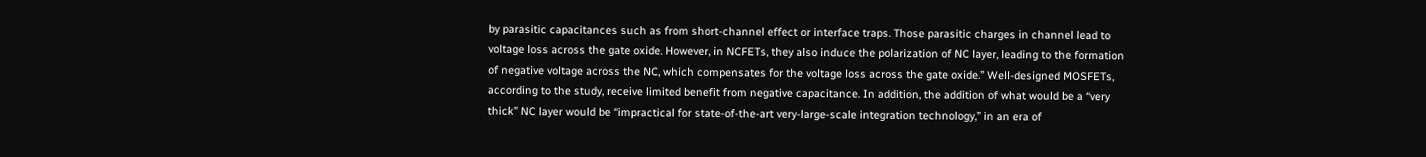by parasitic capacitances such as from short-channel effect or interface traps. Those parasitic charges in channel lead to voltage loss across the gate oxide. However, in NCFETs, they also induce the polarization of NC layer, leading to the formation of negative voltage across the NC, which compensates for the voltage loss across the gate oxide.” Well-designed MOSFETs, according to the study, receive limited benefit from negative capacitance. In addition, the addition of what would be a “very thick” NC layer would be “impractical for state-of-the-art very-large-scale integration technology,” in an era of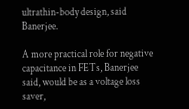ultrathin-body design, said Banerjee.

A more practical role for negative capacitance in FETs, Banerjee said, would be as a voltage loss saver,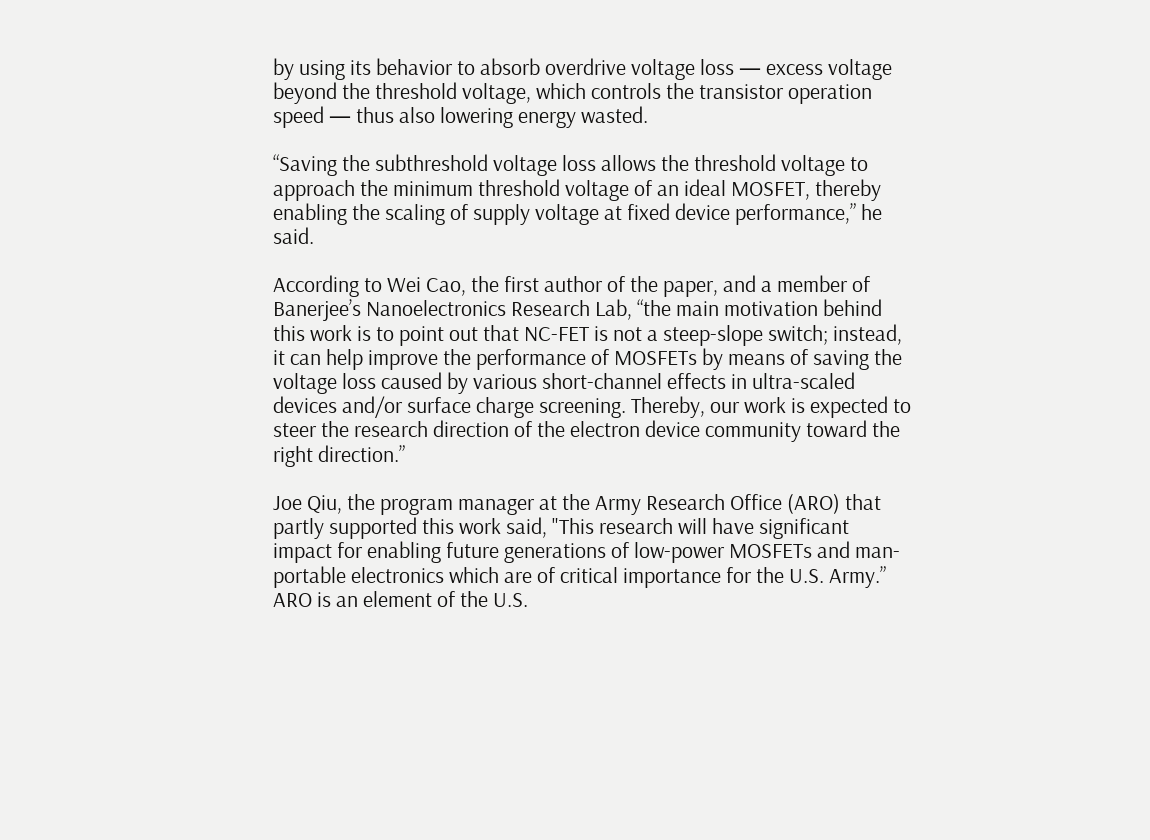by using its behavior to absorb overdrive voltage loss — excess voltage beyond the threshold voltage, which controls the transistor operation speed — thus also lowering energy wasted.

“Saving the subthreshold voltage loss allows the threshold voltage to approach the minimum threshold voltage of an ideal MOSFET, thereby enabling the scaling of supply voltage at fixed device performance,” he said.

According to Wei Cao, the first author of the paper, and a member of Banerjee’s Nanoelectronics Research Lab, “the main motivation behind this work is to point out that NC-FET is not a steep-slope switch; instead, it can help improve the performance of MOSFETs by means of saving the voltage loss caused by various short-channel effects in ultra-scaled devices and/or surface charge screening. Thereby, our work is expected to steer the research direction of the electron device community toward the right direction.”

Joe Qiu, the program manager at the Army Research Office (ARO) that partly supported this work said, "This research will have significant impact for enabling future generations of low-power MOSFETs and man-portable electronics which are of critical importance for the U.S. Army.” ARO is an element of the U.S.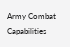Army Combat Capabilities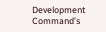Development Command’s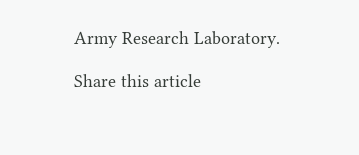Army Research Laboratory.

Share this article